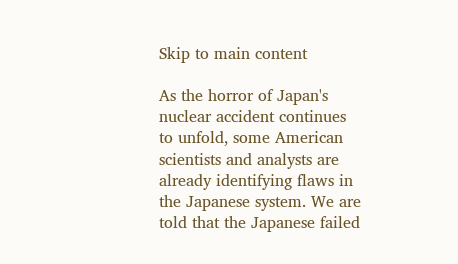Skip to main content

As the horror of Japan's nuclear accident continues to unfold, some American scientists and analysts are already identifying flaws in the Japanese system. We are told that the Japanese failed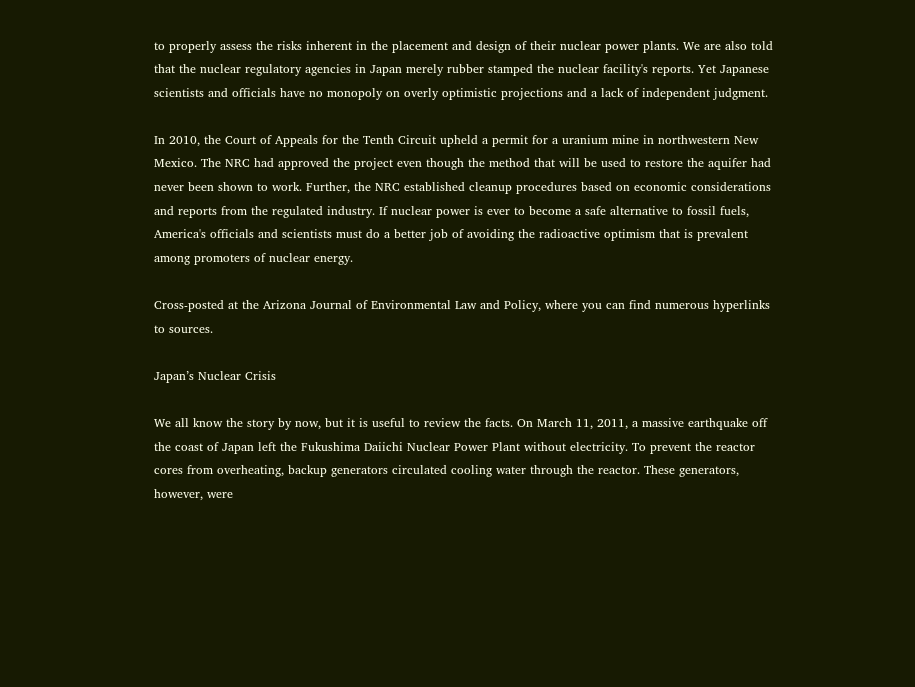to properly assess the risks inherent in the placement and design of their nuclear power plants. We are also told that the nuclear regulatory agencies in Japan merely rubber stamped the nuclear facility's reports. Yet Japanese scientists and officials have no monopoly on overly optimistic projections and a lack of independent judgment.

In 2010, the Court of Appeals for the Tenth Circuit upheld a permit for a uranium mine in northwestern New Mexico. The NRC had approved the project even though the method that will be used to restore the aquifer had never been shown to work. Further, the NRC established cleanup procedures based on economic considerations and reports from the regulated industry. If nuclear power is ever to become a safe alternative to fossil fuels, America's officials and scientists must do a better job of avoiding the radioactive optimism that is prevalent among promoters of nuclear energy.

Cross-posted at the Arizona Journal of Environmental Law and Policy, where you can find numerous hyperlinks to sources.

Japan’s Nuclear Crisis

We all know the story by now, but it is useful to review the facts. On March 11, 2011, a massive earthquake off the coast of Japan left the Fukushima Daiichi Nuclear Power Plant without electricity. To prevent the reactor cores from overheating, backup generators circulated cooling water through the reactor. These generators, however, were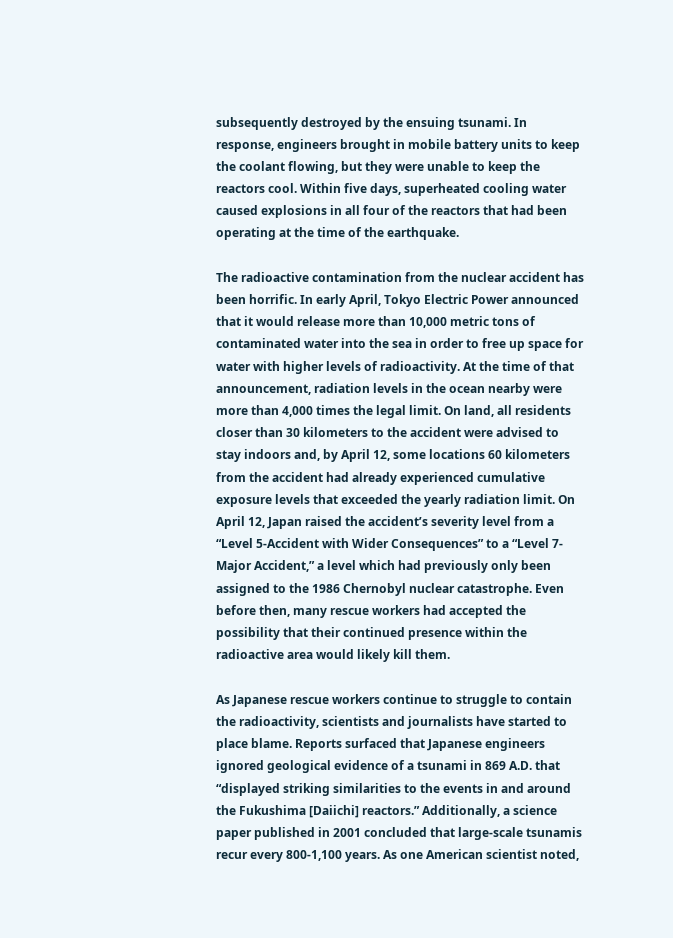subsequently destroyed by the ensuing tsunami. In response, engineers brought in mobile battery units to keep the coolant flowing, but they were unable to keep the reactors cool. Within five days, superheated cooling water caused explosions in all four of the reactors that had been operating at the time of the earthquake.

The radioactive contamination from the nuclear accident has been horrific. In early April, Tokyo Electric Power announced that it would release more than 10,000 metric tons of contaminated water into the sea in order to free up space for water with higher levels of radioactivity. At the time of that announcement, radiation levels in the ocean nearby were more than 4,000 times the legal limit. On land, all residents closer than 30 kilometers to the accident were advised to stay indoors and, by April 12, some locations 60 kilometers from the accident had already experienced cumulative exposure levels that exceeded the yearly radiation limit. On April 12, Japan raised the accident’s severity level from a “Level 5-Accident with Wider Consequences” to a “Level 7-Major Accident,” a level which had previously only been assigned to the 1986 Chernobyl nuclear catastrophe. Even before then, many rescue workers had accepted the possibility that their continued presence within the radioactive area would likely kill them.

As Japanese rescue workers continue to struggle to contain the radioactivity, scientists and journalists have started to place blame. Reports surfaced that Japanese engineers ignored geological evidence of a tsunami in 869 A.D. that “displayed striking similarities to the events in and around the Fukushima [Daiichi] reactors.” Additionally, a science paper published in 2001 concluded that large-scale tsunamis recur every 800-1,100 years. As one American scientist noted,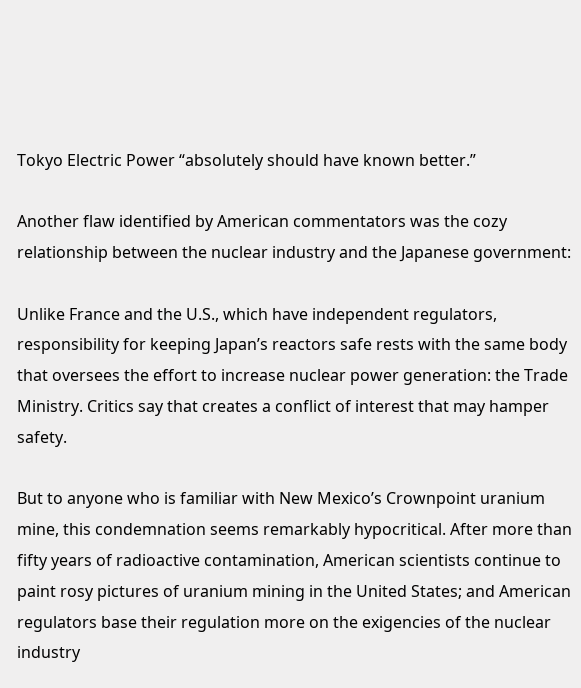Tokyo Electric Power “absolutely should have known better.”

Another flaw identified by American commentators was the cozy relationship between the nuclear industry and the Japanese government:

Unlike France and the U.S., which have independent regulators, responsibility for keeping Japan’s reactors safe rests with the same body that oversees the effort to increase nuclear power generation: the Trade Ministry. Critics say that creates a conflict of interest that may hamper safety.

But to anyone who is familiar with New Mexico’s Crownpoint uranium mine, this condemnation seems remarkably hypocritical. After more than fifty years of radioactive contamination, American scientists continue to paint rosy pictures of uranium mining in the United States; and American regulators base their regulation more on the exigencies of the nuclear industry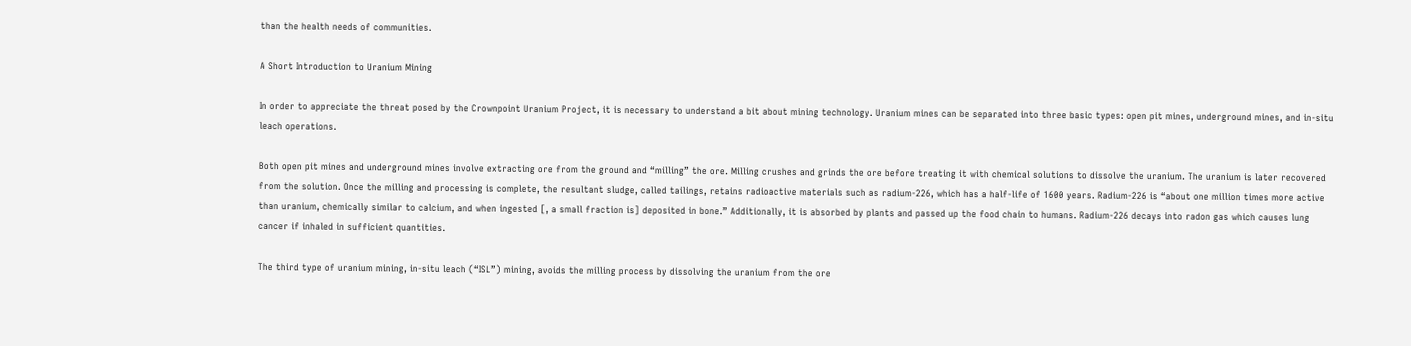than the health needs of communities.

A Short Introduction to Uranium Mining

In order to appreciate the threat posed by the Crownpoint Uranium Project, it is necessary to understand a bit about mining technology. Uranium mines can be separated into three basic types: open pit mines, underground mines, and in-situ leach operations.

Both open pit mines and underground mines involve extracting ore from the ground and “milling” the ore. Milling crushes and grinds the ore before treating it with chemical solutions to dissolve the uranium. The uranium is later recovered from the solution. Once the milling and processing is complete, the resultant sludge, called tailings, retains radioactive materials such as radium-226, which has a half-life of 1600 years. Radium-226 is “about one million times more active than uranium, chemically similar to calcium, and when ingested [, a small fraction is] deposited in bone.” Additionally, it is absorbed by plants and passed up the food chain to humans. Radium-226 decays into radon gas which causes lung cancer if inhaled in sufficient quantities.

The third type of uranium mining, in-situ leach (“ISL”) mining, avoids the milling process by dissolving the uranium from the ore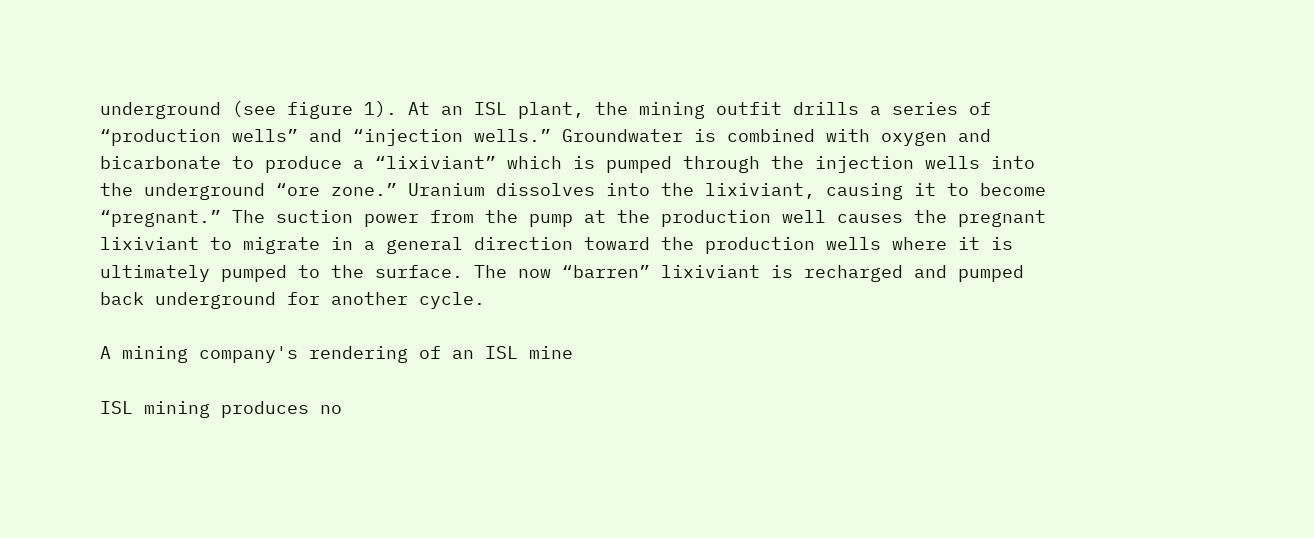underground (see figure 1). At an ISL plant, the mining outfit drills a series of “production wells” and “injection wells.” Groundwater is combined with oxygen and bicarbonate to produce a “lixiviant” which is pumped through the injection wells into the underground “ore zone.” Uranium dissolves into the lixiviant, causing it to become “pregnant.” The suction power from the pump at the production well causes the pregnant lixiviant to migrate in a general direction toward the production wells where it is ultimately pumped to the surface. The now “barren” lixiviant is recharged and pumped back underground for another cycle.

A mining company's rendering of an ISL mine

ISL mining produces no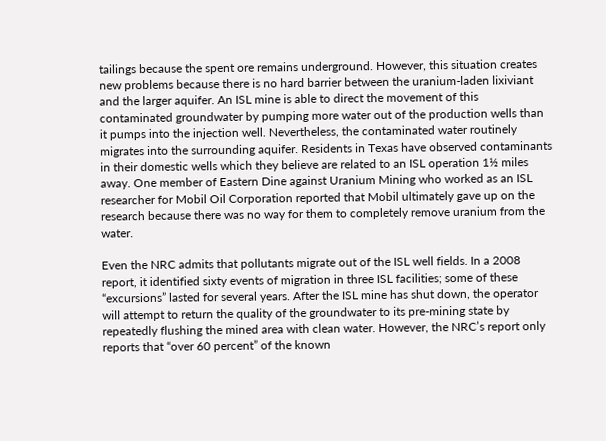tailings because the spent ore remains underground. However, this situation creates new problems because there is no hard barrier between the uranium-laden lixiviant and the larger aquifer. An ISL mine is able to direct the movement of this contaminated groundwater by pumping more water out of the production wells than it pumps into the injection well. Nevertheless, the contaminated water routinely migrates into the surrounding aquifer. Residents in Texas have observed contaminants in their domestic wells which they believe are related to an ISL operation 1½ miles away. One member of Eastern Dine against Uranium Mining who worked as an ISL researcher for Mobil Oil Corporation reported that Mobil ultimately gave up on the research because there was no way for them to completely remove uranium from the water.

Even the NRC admits that pollutants migrate out of the ISL well fields. In a 2008 report, it identified sixty events of migration in three ISL facilities; some of these “excursions” lasted for several years. After the ISL mine has shut down, the operator will attempt to return the quality of the groundwater to its pre-mining state by repeatedly flushing the mined area with clean water. However, the NRC’s report only reports that “over 60 percent” of the known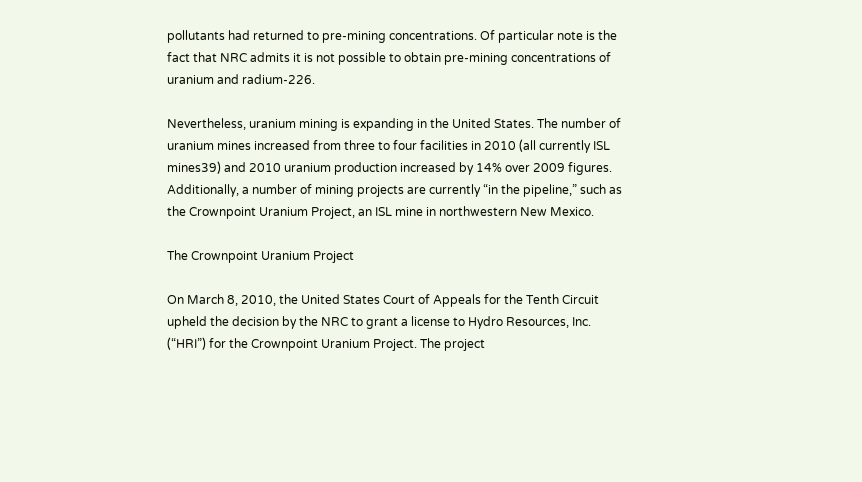pollutants had returned to pre-mining concentrations. Of particular note is the fact that NRC admits it is not possible to obtain pre-mining concentrations of uranium and radium-226.

Nevertheless, uranium mining is expanding in the United States. The number of uranium mines increased from three to four facilities in 2010 (all currently ISL mines39) and 2010 uranium production increased by 14% over 2009 figures. Additionally, a number of mining projects are currently “in the pipeline,” such as the Crownpoint Uranium Project, an ISL mine in northwestern New Mexico.

The Crownpoint Uranium Project

On March 8, 2010, the United States Court of Appeals for the Tenth Circuit upheld the decision by the NRC to grant a license to Hydro Resources, Inc. (“HRI”) for the Crownpoint Uranium Project. The project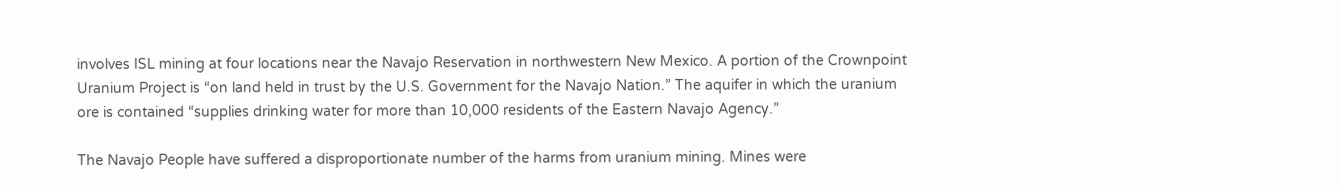involves ISL mining at four locations near the Navajo Reservation in northwestern New Mexico. A portion of the Crownpoint Uranium Project is “on land held in trust by the U.S. Government for the Navajo Nation.” The aquifer in which the uranium ore is contained “supplies drinking water for more than 10,000 residents of the Eastern Navajo Agency.”

The Navajo People have suffered a disproportionate number of the harms from uranium mining. Mines were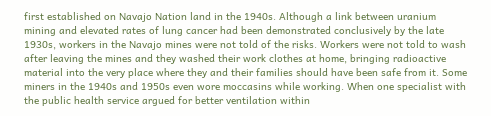first established on Navajo Nation land in the 1940s. Although a link between uranium mining and elevated rates of lung cancer had been demonstrated conclusively by the late 1930s, workers in the Navajo mines were not told of the risks. Workers were not told to wash after leaving the mines and they washed their work clothes at home, bringing radioactive material into the very place where they and their families should have been safe from it. Some miners in the 1940s and 1950s even wore moccasins while working. When one specialist with the public health service argued for better ventilation within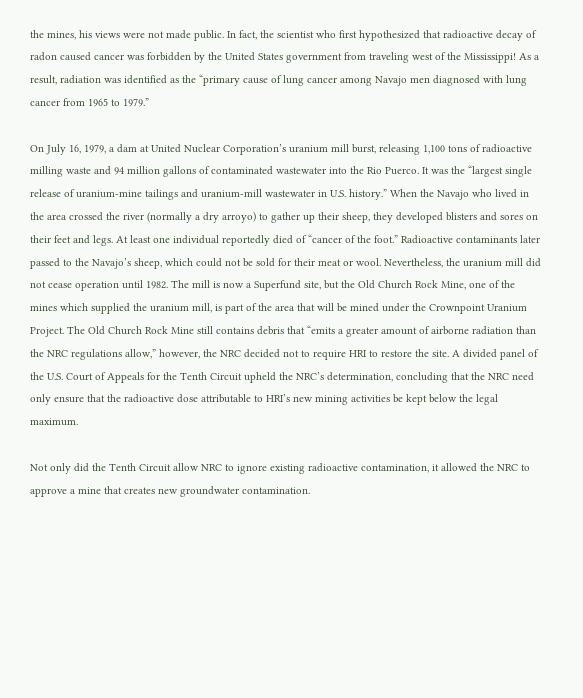the mines, his views were not made public. In fact, the scientist who first hypothesized that radioactive decay of radon caused cancer was forbidden by the United States government from traveling west of the Mississippi! As a result, radiation was identified as the “primary cause of lung cancer among Navajo men diagnosed with lung cancer from 1965 to 1979.”

On July 16, 1979, a dam at United Nuclear Corporation’s uranium mill burst, releasing 1,100 tons of radioactive milling waste and 94 million gallons of contaminated wastewater into the Rio Puerco. It was the “largest single release of uranium-mine tailings and uranium-mill wastewater in U.S. history.” When the Navajo who lived in the area crossed the river (normally a dry arroyo) to gather up their sheep, they developed blisters and sores on their feet and legs. At least one individual reportedly died of “cancer of the foot.” Radioactive contaminants later passed to the Navajo’s sheep, which could not be sold for their meat or wool. Nevertheless, the uranium mill did not cease operation until 1982. The mill is now a Superfund site, but the Old Church Rock Mine, one of the mines which supplied the uranium mill, is part of the area that will be mined under the Crownpoint Uranium Project. The Old Church Rock Mine still contains debris that “emits a greater amount of airborne radiation than the NRC regulations allow,” however, the NRC decided not to require HRI to restore the site. A divided panel of the U.S. Court of Appeals for the Tenth Circuit upheld the NRC’s determination, concluding that the NRC need only ensure that the radioactive dose attributable to HRI’s new mining activities be kept below the legal maximum.

Not only did the Tenth Circuit allow NRC to ignore existing radioactive contamination, it allowed the NRC to approve a mine that creates new groundwater contamination.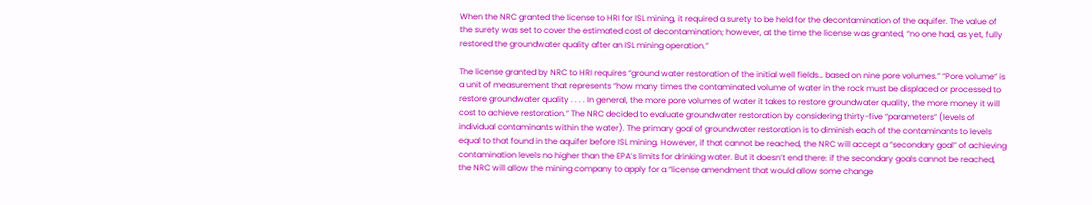When the NRC granted the license to HRI for ISL mining, it required a surety to be held for the decontamination of the aquifer. The value of the surety was set to cover the estimated cost of decontamination; however, at the time the license was granted, “no one had, as yet, fully restored the groundwater quality after an ISL mining operation.”

The license granted by NRC to HRI requires “ground water restoration of the initial well fields… based on nine pore volumes.” “Pore volume” is a unit of measurement that represents “how many times the contaminated volume of water in the rock must be displaced or processed to restore groundwater quality . . . . In general, the more pore volumes of water it takes to restore groundwater quality, the more money it will cost to achieve restoration.” The NRC decided to evaluate groundwater restoration by considering thirty-five “parameters” (levels of individual contaminants within the water). The primary goal of groundwater restoration is to diminish each of the contaminants to levels equal to that found in the aquifer before ISL mining. However, if that cannot be reached, the NRC will accept a “secondary goal” of achieving contamination levels no higher than the EPA’s limits for drinking water. But it doesn’t end there: if the secondary goals cannot be reached, the NRC will allow the mining company to apply for a “license amendment that would allow some change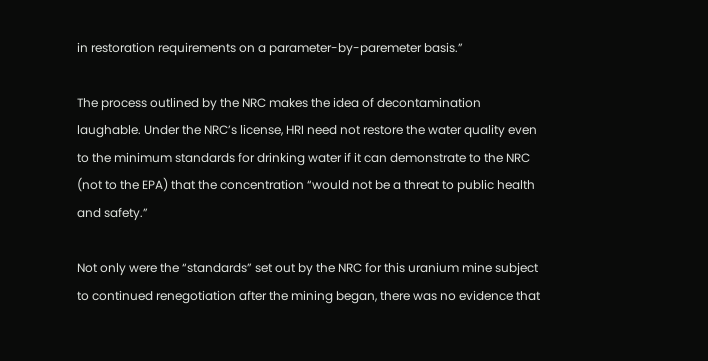in restoration requirements on a parameter-by-paremeter basis.”

The process outlined by the NRC makes the idea of decontamination laughable. Under the NRC’s license, HRI need not restore the water quality even to the minimum standards for drinking water if it can demonstrate to the NRC (not to the EPA) that the concentration “would not be a threat to public health and safety.”

Not only were the “standards” set out by the NRC for this uranium mine subject to continued renegotiation after the mining began, there was no evidence that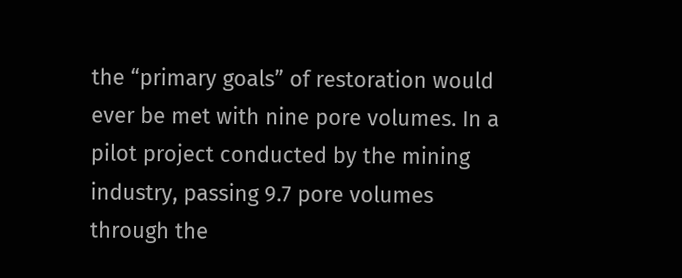the “primary goals” of restoration would ever be met with nine pore volumes. In a pilot project conducted by the mining industry, passing 9.7 pore volumes through the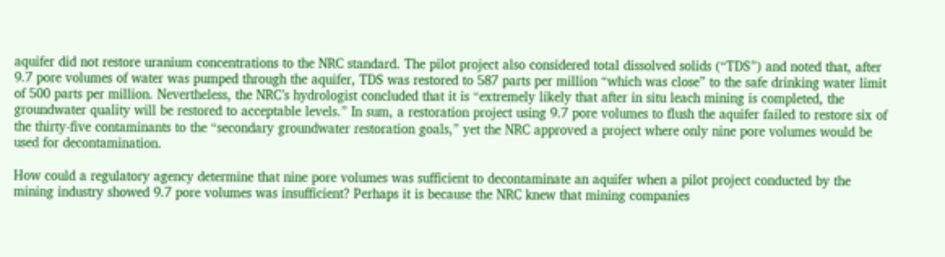aquifer did not restore uranium concentrations to the NRC standard. The pilot project also considered total dissolved solids (“TDS”) and noted that, after 9.7 pore volumes of water was pumped through the aquifer, TDS was restored to 587 parts per million “which was close” to the safe drinking water limit of 500 parts per million. Nevertheless, the NRC’s hydrologist concluded that it is “extremely likely that after in situ leach mining is completed, the groundwater quality will be restored to acceptable levels.” In sum, a restoration project using 9.7 pore volumes to flush the aquifer failed to restore six of the thirty-five contaminants to the “secondary groundwater restoration goals,” yet the NRC approved a project where only nine pore volumes would be used for decontamination.

How could a regulatory agency determine that nine pore volumes was sufficient to decontaminate an aquifer when a pilot project conducted by the mining industry showed 9.7 pore volumes was insufficient? Perhaps it is because the NRC knew that mining companies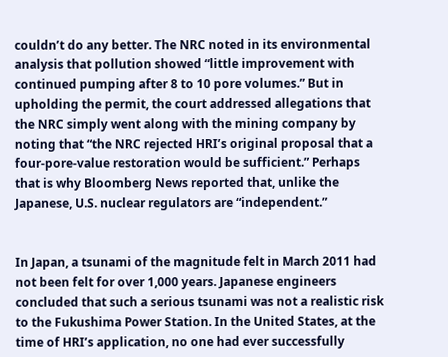couldn’t do any better. The NRC noted in its environmental analysis that pollution showed “little improvement with continued pumping after 8 to 10 pore volumes.” But in upholding the permit, the court addressed allegations that the NRC simply went along with the mining company by noting that “the NRC rejected HRI’s original proposal that a four-pore-value restoration would be sufficient.” Perhaps that is why Bloomberg News reported that, unlike the Japanese, U.S. nuclear regulators are “independent.”


In Japan, a tsunami of the magnitude felt in March 2011 had not been felt for over 1,000 years. Japanese engineers concluded that such a serious tsunami was not a realistic risk to the Fukushima Power Station. In the United States, at the time of HRI’s application, no one had ever successfully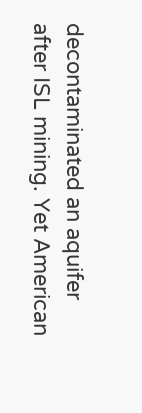decontaminated an aquifer after ISL mining. Yet American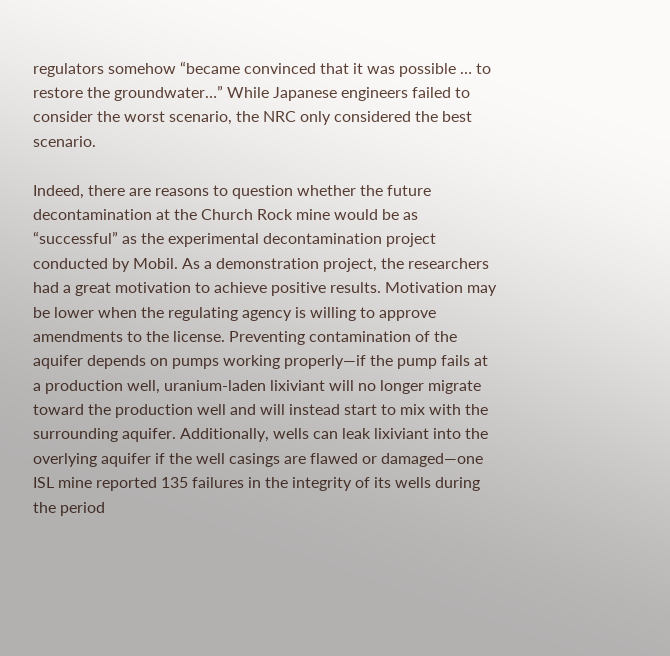regulators somehow “became convinced that it was possible … to restore the groundwater…” While Japanese engineers failed to consider the worst scenario, the NRC only considered the best scenario.

Indeed, there are reasons to question whether the future decontamination at the Church Rock mine would be as “successful” as the experimental decontamination project conducted by Mobil. As a demonstration project, the researchers had a great motivation to achieve positive results. Motivation may be lower when the regulating agency is willing to approve amendments to the license. Preventing contamination of the aquifer depends on pumps working properly—if the pump fails at a production well, uranium-laden lixiviant will no longer migrate toward the production well and will instead start to mix with the surrounding aquifer. Additionally, wells can leak lixiviant into the overlying aquifer if the well casings are flawed or damaged—one ISL mine reported 135 failures in the integrity of its wells during the period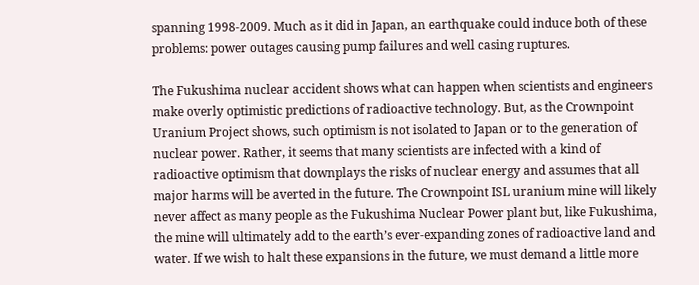spanning 1998-2009. Much as it did in Japan, an earthquake could induce both of these problems: power outages causing pump failures and well casing ruptures.

The Fukushima nuclear accident shows what can happen when scientists and engineers make overly optimistic predictions of radioactive technology. But, as the Crownpoint Uranium Project shows, such optimism is not isolated to Japan or to the generation of nuclear power. Rather, it seems that many scientists are infected with a kind of radioactive optimism that downplays the risks of nuclear energy and assumes that all major harms will be averted in the future. The Crownpoint ISL uranium mine will likely never affect as many people as the Fukushima Nuclear Power plant but, like Fukushima, the mine will ultimately add to the earth’s ever-expanding zones of radioactive land and water. If we wish to halt these expansions in the future, we must demand a little more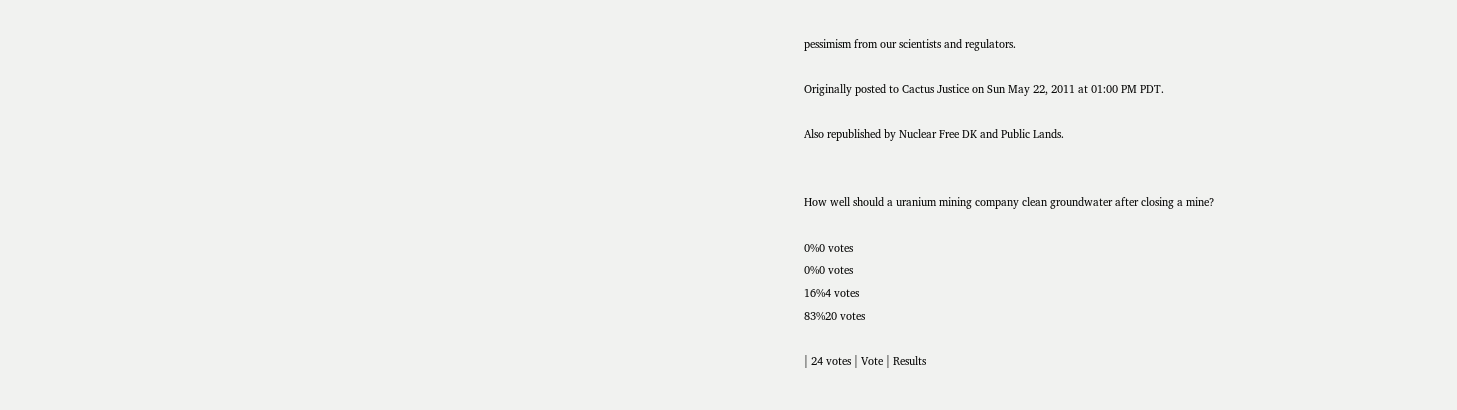pessimism from our scientists and regulators.

Originally posted to Cactus Justice on Sun May 22, 2011 at 01:00 PM PDT.

Also republished by Nuclear Free DK and Public Lands.


How well should a uranium mining company clean groundwater after closing a mine?

0%0 votes
0%0 votes
16%4 votes
83%20 votes

| 24 votes | Vote | Results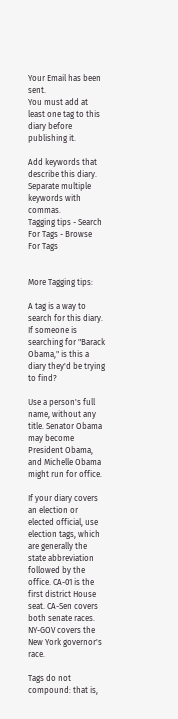Your Email has been sent.
You must add at least one tag to this diary before publishing it.

Add keywords that describe this diary. Separate multiple keywords with commas.
Tagging tips - Search For Tags - Browse For Tags


More Tagging tips:

A tag is a way to search for this diary. If someone is searching for "Barack Obama," is this a diary they'd be trying to find?

Use a person's full name, without any title. Senator Obama may become President Obama, and Michelle Obama might run for office.

If your diary covers an election or elected official, use election tags, which are generally the state abbreviation followed by the office. CA-01 is the first district House seat. CA-Sen covers both senate races. NY-GOV covers the New York governor's race.

Tags do not compound: that is,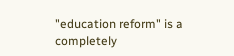"education reform" is a completely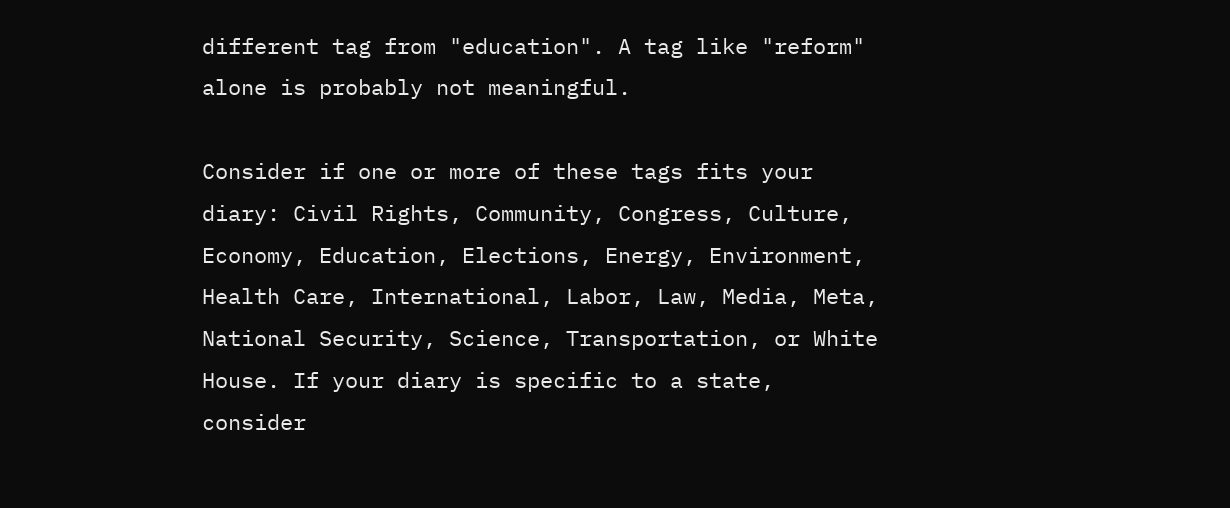different tag from "education". A tag like "reform" alone is probably not meaningful.

Consider if one or more of these tags fits your diary: Civil Rights, Community, Congress, Culture, Economy, Education, Elections, Energy, Environment, Health Care, International, Labor, Law, Media, Meta, National Security, Science, Transportation, or White House. If your diary is specific to a state, consider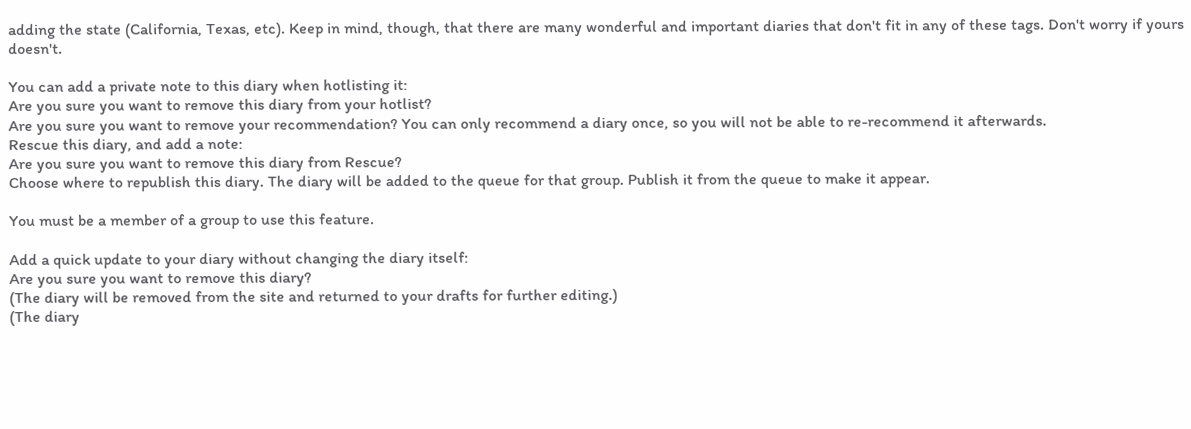adding the state (California, Texas, etc). Keep in mind, though, that there are many wonderful and important diaries that don't fit in any of these tags. Don't worry if yours doesn't.

You can add a private note to this diary when hotlisting it:
Are you sure you want to remove this diary from your hotlist?
Are you sure you want to remove your recommendation? You can only recommend a diary once, so you will not be able to re-recommend it afterwards.
Rescue this diary, and add a note:
Are you sure you want to remove this diary from Rescue?
Choose where to republish this diary. The diary will be added to the queue for that group. Publish it from the queue to make it appear.

You must be a member of a group to use this feature.

Add a quick update to your diary without changing the diary itself:
Are you sure you want to remove this diary?
(The diary will be removed from the site and returned to your drafts for further editing.)
(The diary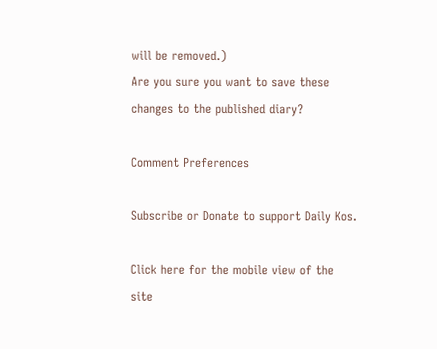will be removed.)
Are you sure you want to save these changes to the published diary?

Comment Preferences

Subscribe or Donate to support Daily Kos.

Click here for the mobile view of the site